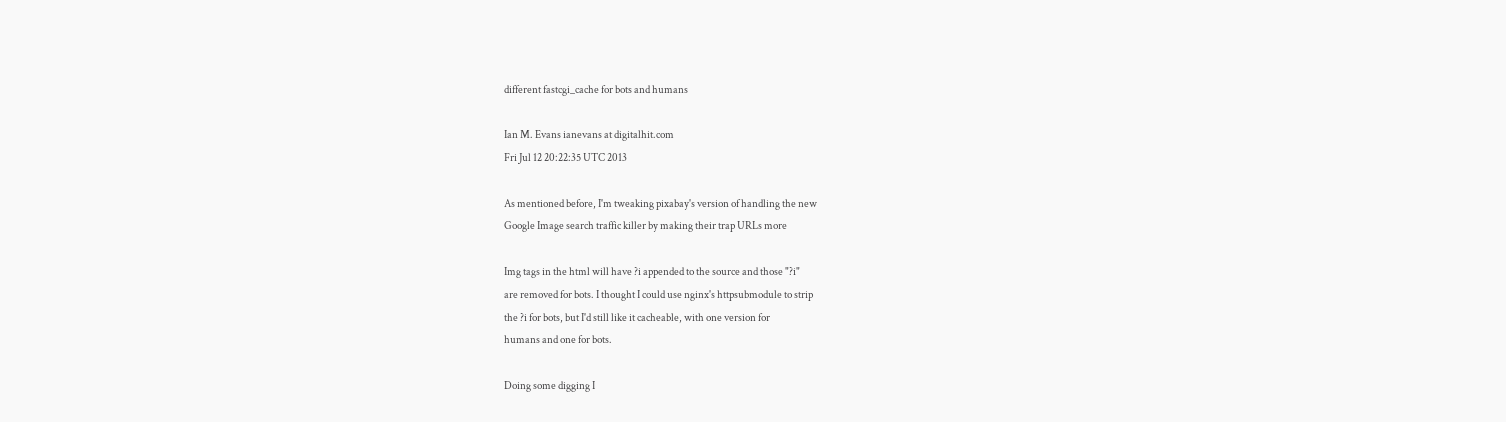different fastcgi_cache for bots and humans

Ian M. Evans ianevans at digitalhit.com
Fri Jul 12 20:22:35 UTC 2013

As mentioned before, I'm tweaking pixabay's version of handling the new
Google Image search traffic killer by making their trap URLs more

Img tags in the html will have ?i appended to the source and those "?i"
are removed for bots. I thought I could use nginx's httpsubmodule to strip
the ?i for bots, but I'd still like it cacheable, with one version for
humans and one for bots.

Doing some digging I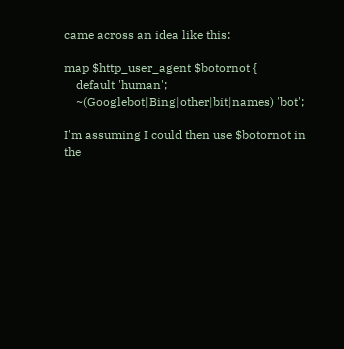came across an idea like this:

map $http_user_agent $botornot {
    default 'human';
    ~(Googlebot|Bing|other|bit|names) 'bot';

I'm assuming I could then use $botornot in the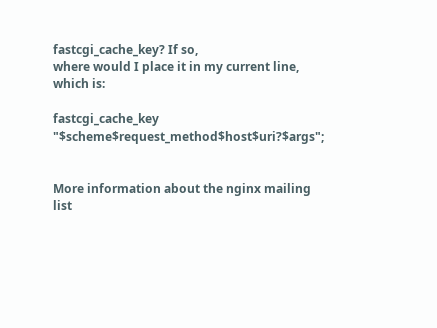fastcgi_cache_key? If so,
where would I place it in my current line, which is:

fastcgi_cache_key "$scheme$request_method$host$uri?$args";


More information about the nginx mailing list